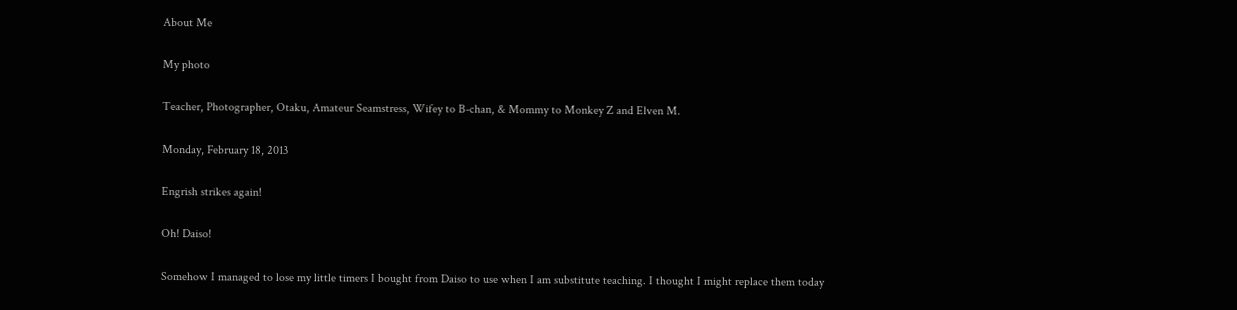About Me

My photo

Teacher, Photographer, Otaku, Amateur Seamstress, Wifey to B-chan, & Mommy to Monkey Z and Elven M.

Monday, February 18, 2013

Engrish strikes again!

Oh! Daiso!

Somehow I managed to lose my little timers I bought from Daiso to use when I am substitute teaching. I thought I might replace them today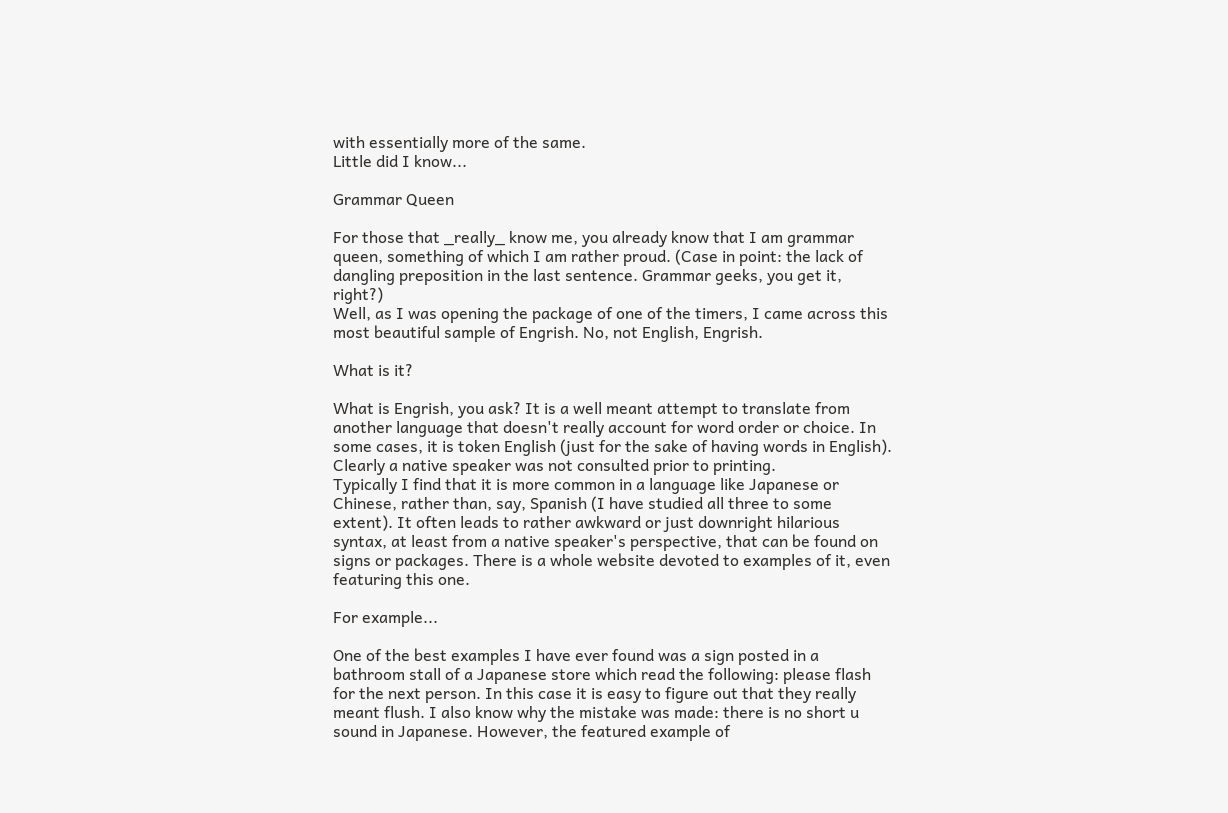with essentially more of the same.
Little did I know...

Grammar Queen

For those that _really_ know me, you already know that I am grammar queen, something of which I am rather proud. (Case in point: the lack of dangling preposition in the last sentence. Grammar geeks, you get it, right?)
Well, as I was opening the package of one of the timers, I came across this most beautiful sample of Engrish. No, not English, Engrish.

What is it?

What is Engrish, you ask? It is a well meant attempt to translate from another language that doesn't really account for word order or choice. In some cases, it is token English (just for the sake of having words in English). Clearly a native speaker was not consulted prior to printing.
Typically I find that it is more common in a language like Japanese or Chinese, rather than, say, Spanish (I have studied all three to some extent). It often leads to rather awkward or just downright hilarious syntax, at least from a native speaker's perspective, that can be found on signs or packages. There is a whole website devoted to examples of it, even featuring this one.

For example...

One of the best examples I have ever found was a sign posted in a bathroom stall of a Japanese store which read the following: please flash for the next person. In this case it is easy to figure out that they really meant flush. I also know why the mistake was made: there is no short u sound in Japanese. However, the featured example of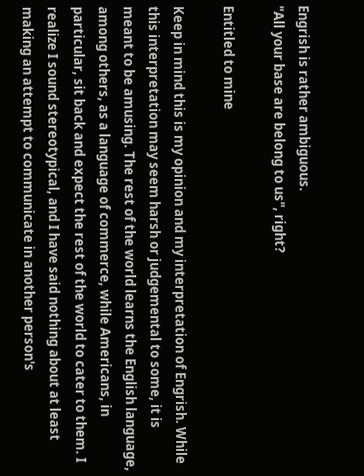Engrish is rather ambiguous.
"All your base are belong to us", right?

Entitled to mine

Keep in mind this is my opinion and my interpretation of Engrish. While this interpretation may seem harsh or judgemental to some, it is meant to be amusing. The rest of the world learns the English language, among others, as a language of commerce, while Americans, in particular, sit back and expect the rest of the world to cater to them. I realize I sound stereotypical, and I have said nothing about at least making an attempt to communicate in another person's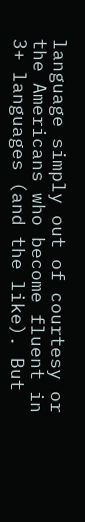language simply out of courtesy or the Americans who become fluent in 3+ languages (and the like). But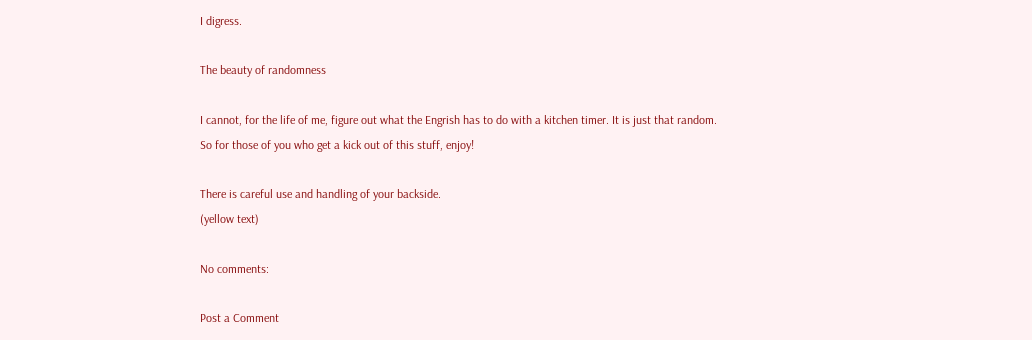I digress.

The beauty of randomness

I cannot, for the life of me, figure out what the Engrish has to do with a kitchen timer. It is just that random.
So for those of you who get a kick out of this stuff, enjoy!

There is careful use and handling of your backside.
(yellow text)

No comments:

Post a Comment